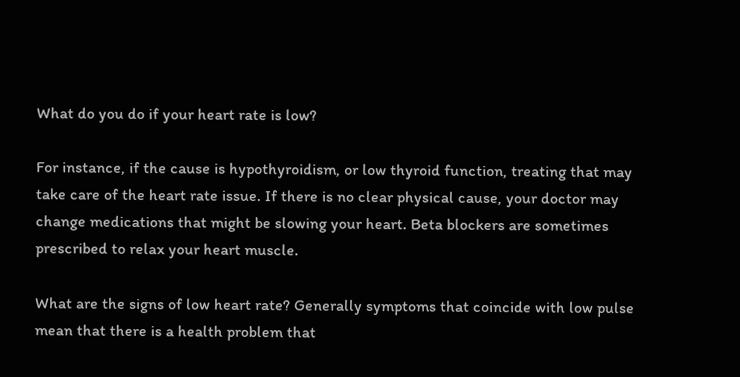What do you do if your heart rate is low?

For instance, if the cause is hypothyroidism, or low thyroid function, treating that may take care of the heart rate issue. If there is no clear physical cause, your doctor may change medications that might be slowing your heart. Beta blockers are sometimes prescribed to relax your heart muscle.

What are the signs of low heart rate? Generally symptoms that coincide with low pulse mean that there is a health problem that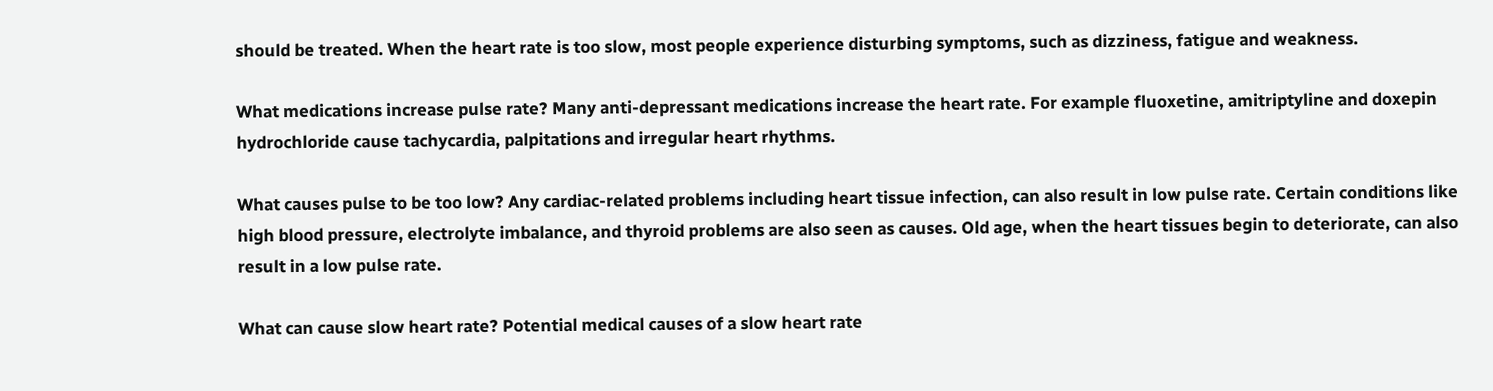should be treated. When the heart rate is too slow, most people experience disturbing symptoms, such as dizziness, fatigue and weakness.

What medications increase pulse rate? Many anti-depressant medications increase the heart rate. For example fluoxetine, amitriptyline and doxepin hydrochloride cause tachycardia, palpitations and irregular heart rhythms.

What causes pulse to be too low? Any cardiac-related problems including heart tissue infection, can also result in low pulse rate. Certain conditions like high blood pressure, electrolyte imbalance, and thyroid problems are also seen as causes. Old age, when the heart tissues begin to deteriorate, can also result in a low pulse rate.

What can cause slow heart rate? Potential medical causes of a slow heart rate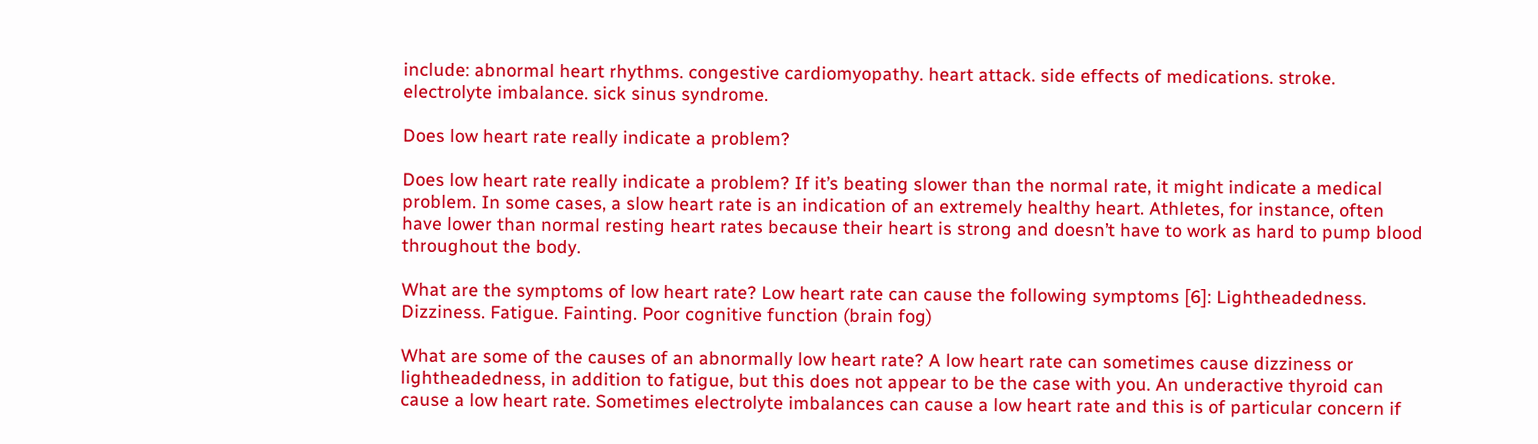include: abnormal heart rhythms. congestive cardiomyopathy. heart attack. side effects of medications. stroke. electrolyte imbalance. sick sinus syndrome.

Does low heart rate really indicate a problem?

Does low heart rate really indicate a problem? If it’s beating slower than the normal rate, it might indicate a medical problem. In some cases, a slow heart rate is an indication of an extremely healthy heart. Athletes, for instance, often have lower than normal resting heart rates because their heart is strong and doesn’t have to work as hard to pump blood throughout the body.

What are the symptoms of low heart rate? Low heart rate can cause the following symptoms [6]: Lightheadedness. Dizziness. Fatigue. Fainting. Poor cognitive function (brain fog)

What are some of the causes of an abnormally low heart rate? A low heart rate can sometimes cause dizziness or lightheadedness, in addition to fatigue, but this does not appear to be the case with you. An underactive thyroid can cause a low heart rate. Sometimes electrolyte imbalances can cause a low heart rate and this is of particular concern if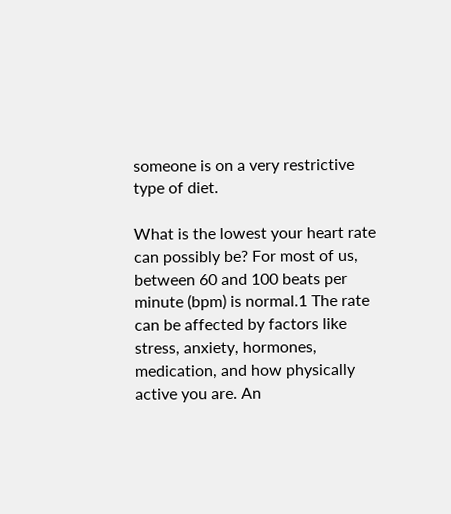someone is on a very restrictive type of diet.

What is the lowest your heart rate can possibly be? For most of us, between 60 and 100 beats per minute (bpm) is normal.1 The rate can be affected by factors like stress, anxiety, hormones, medication, and how physically active you are. An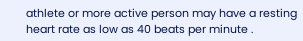athlete or more active person may have a resting heart rate as low as 40 beats per minute .